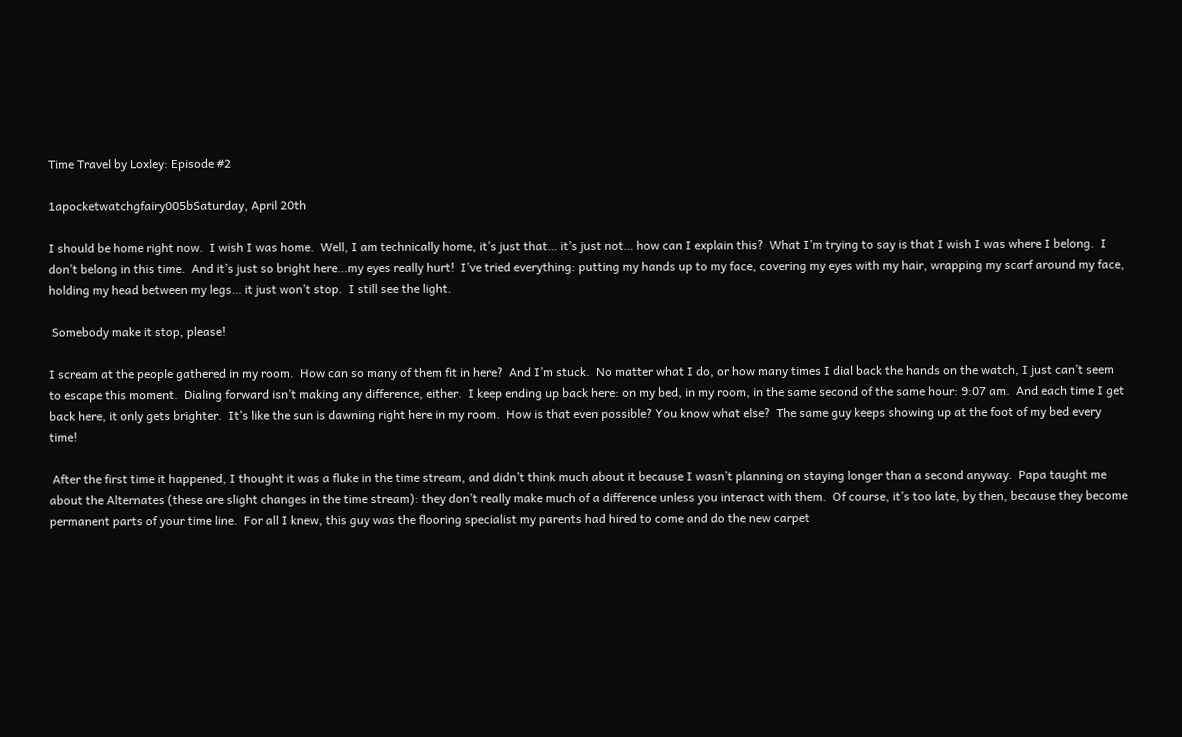Time Travel by Loxley: Episode #2

1apocketwatchgfairy005bSaturday, April 20th

I should be home right now.  I wish I was home.  Well, I am technically home, it’s just that… it’s just not… how can I explain this?  What I’m trying to say is that I wish I was where I belong.  I don’t belong in this time.  And it’s just so bright here…my eyes really hurt!  I’ve tried everything: putting my hands up to my face, covering my eyes with my hair, wrapping my scarf around my face, holding my head between my legs… it just won’t stop.  I still see the light.

 Somebody make it stop, please!

I scream at the people gathered in my room.  How can so many of them fit in here?  And I’m stuck.  No matter what I do, or how many times I dial back the hands on the watch, I just can’t seem to escape this moment.  Dialing forward isn’t making any difference, either.  I keep ending up back here: on my bed, in my room, in the same second of the same hour: 9:07 am.  And each time I get back here, it only gets brighter.  It’s like the sun is dawning right here in my room.  How is that even possible? You know what else?  The same guy keeps showing up at the foot of my bed every time!

 After the first time it happened, I thought it was a fluke in the time stream, and didn’t think much about it because I wasn’t planning on staying longer than a second anyway.  Papa taught me about the Alternates (these are slight changes in the time stream): they don’t really make much of a difference unless you interact with them.  Of course, it’s too late, by then, because they become permanent parts of your time line.  For all I knew, this guy was the flooring specialist my parents had hired to come and do the new carpet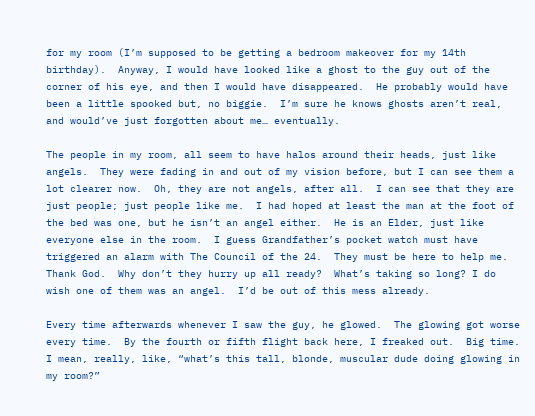for my room (I’m supposed to be getting a bedroom makeover for my 14th birthday).  Anyway, I would have looked like a ghost to the guy out of the corner of his eye, and then I would have disappeared.  He probably would have been a little spooked but, no biggie.  I’m sure he knows ghosts aren’t real, and would’ve just forgotten about me… eventually.

The people in my room, all seem to have halos around their heads, just like angels.  They were fading in and out of my vision before, but I can see them a lot clearer now.  Oh, they are not angels, after all.  I can see that they are just people; just people like me.  I had hoped at least the man at the foot of the bed was one, but he isn’t an angel either.  He is an Elder, just like everyone else in the room.  I guess Grandfather’s pocket watch must have triggered an alarm with The Council of the 24.  They must be here to help me.  Thank God.  Why don’t they hurry up all ready?  What’s taking so long? I do wish one of them was an angel.  I’d be out of this mess already.

Every time afterwards whenever I saw the guy, he glowed.  The glowing got worse every time.  By the fourth or fifth flight back here, I freaked out.  Big time.  I mean, really, like, “what’s this tall, blonde, muscular dude doing glowing in my room?”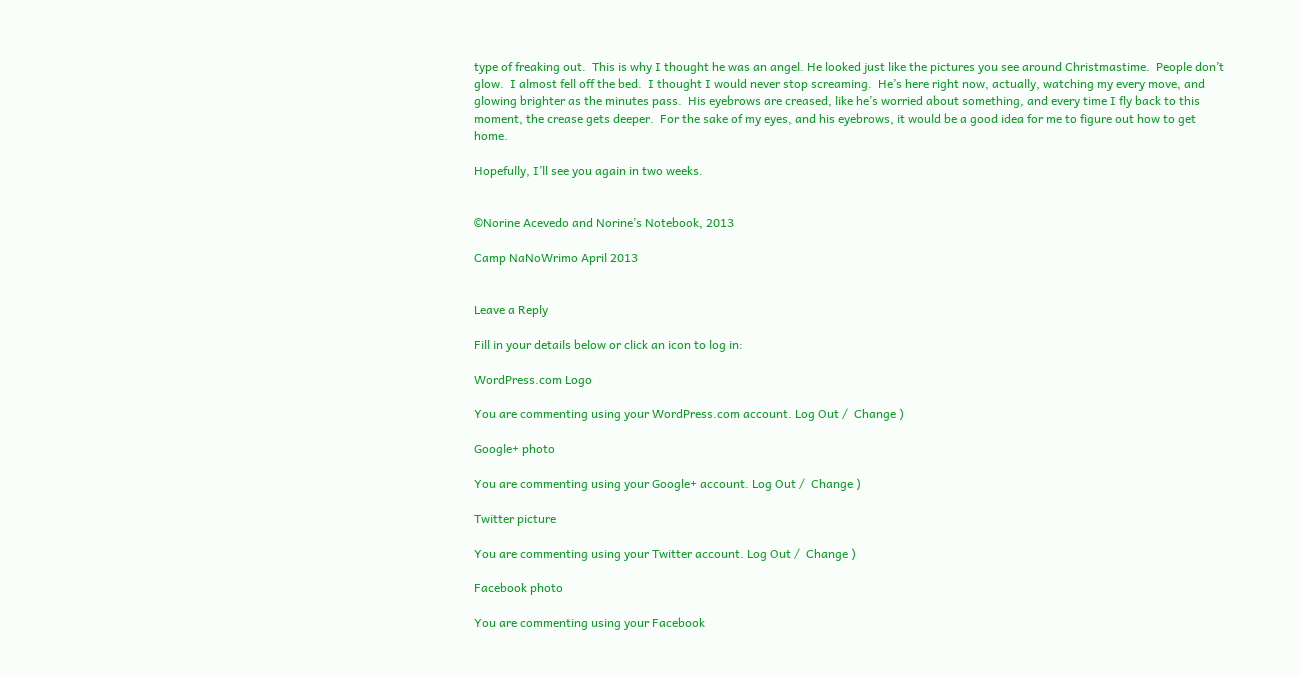type of freaking out.  This is why I thought he was an angel. He looked just like the pictures you see around Christmastime.  People don’t glow.  I almost fell off the bed.  I thought I would never stop screaming.  He’s here right now, actually, watching my every move, and glowing brighter as the minutes pass.  His eyebrows are creased, like he’s worried about something, and every time I fly back to this moment, the crease gets deeper.  For the sake of my eyes, and his eyebrows, it would be a good idea for me to figure out how to get home.

Hopefully, I’ll see you again in two weeks.


©Norine Acevedo and Norine’s Notebook, 2013

Camp NaNoWrimo April 2013


Leave a Reply

Fill in your details below or click an icon to log in:

WordPress.com Logo

You are commenting using your WordPress.com account. Log Out /  Change )

Google+ photo

You are commenting using your Google+ account. Log Out /  Change )

Twitter picture

You are commenting using your Twitter account. Log Out /  Change )

Facebook photo

You are commenting using your Facebook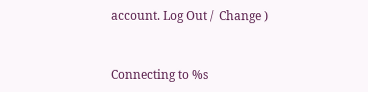account. Log Out /  Change )


Connecting to %s